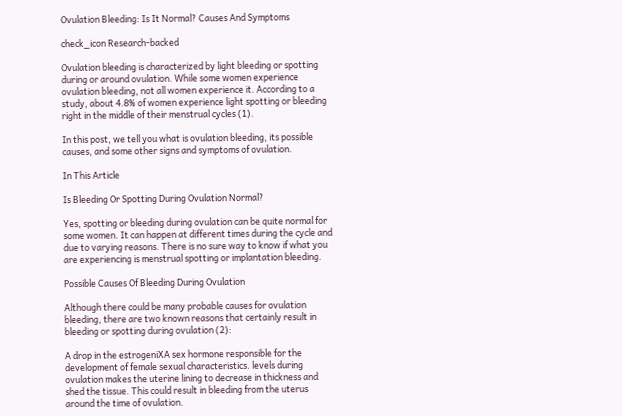Ovulation Bleeding: Is It Normal? Causes And Symptoms

check_icon Research-backed

Ovulation bleeding is characterized by light bleeding or spotting during or around ovulation. While some women experience ovulation bleeding, not all women experience it. According to a study, about 4.8% of women experience light spotting or bleeding right in the middle of their menstrual cycles (1).

In this post, we tell you what is ovulation bleeding, its possible causes, and some other signs and symptoms of ovulation.

In This Article

Is Bleeding Or Spotting During Ovulation Normal?

Yes, spotting or bleeding during ovulation can be quite normal for some women. It can happen at different times during the cycle and due to varying reasons. There is no sure way to know if what you are experiencing is menstrual spotting or implantation bleeding.

Possible Causes Of Bleeding During Ovulation

Although there could be many probable causes for ovulation bleeding, there are two known reasons that certainly result in bleeding or spotting during ovulation (2):

A drop in the estrogeniXA sex hormone responsible for the development of female sexual characteristics. levels during ovulation makes the uterine lining to decrease in thickness and shed the tissue. This could result in bleeding from the uterus around the time of ovulation.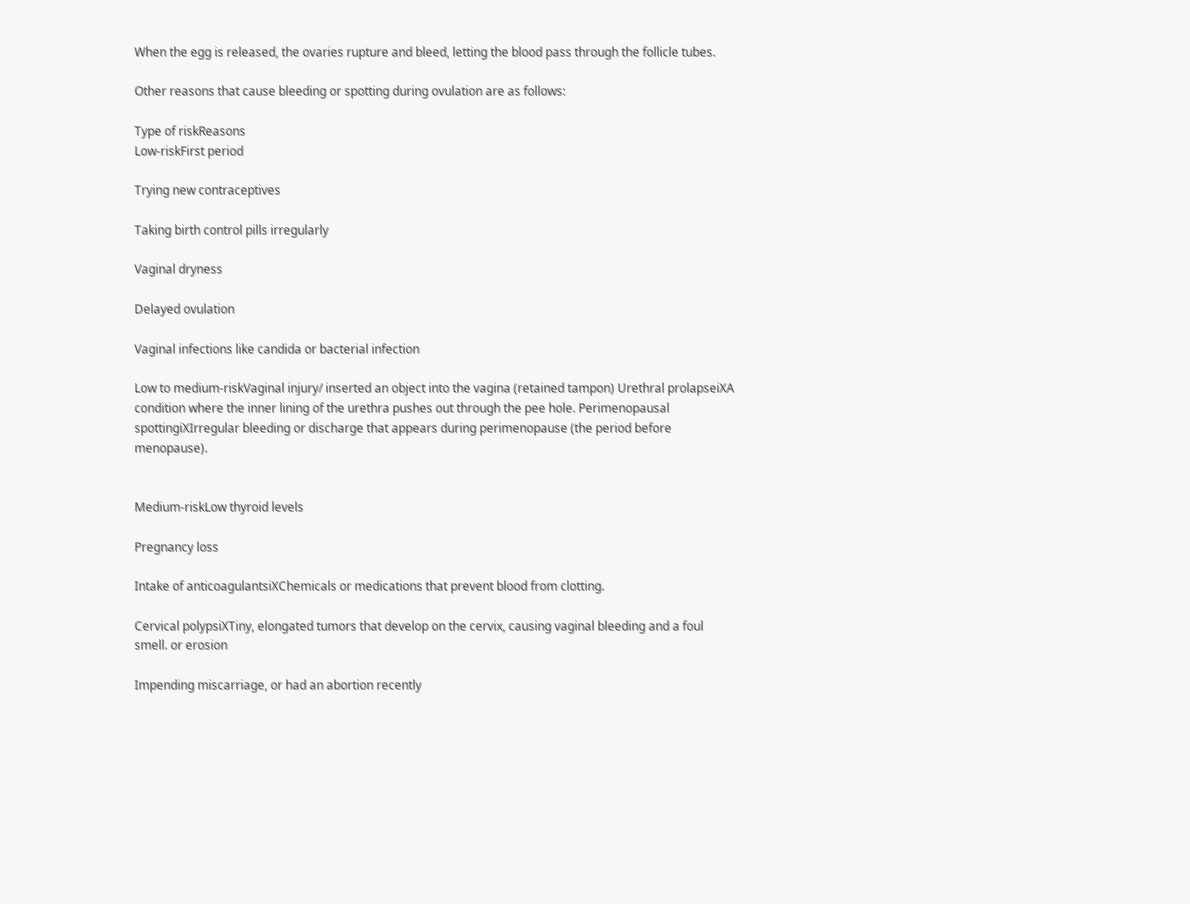When the egg is released, the ovaries rupture and bleed, letting the blood pass through the follicle tubes.

Other reasons that cause bleeding or spotting during ovulation are as follows:

Type of riskReasons
Low-riskFirst period

Trying new contraceptives

Taking birth control pills irregularly

Vaginal dryness

Delayed ovulation

Vaginal infections like candida or bacterial infection

Low to medium-riskVaginal injury/ inserted an object into the vagina (retained tampon) Urethral prolapseiXA condition where the inner lining of the urethra pushes out through the pee hole. Perimenopausal spottingiXIrregular bleeding or discharge that appears during perimenopause (the period before menopause).


Medium-riskLow thyroid levels

Pregnancy loss

Intake of anticoagulantsiXChemicals or medications that prevent blood from clotting.

Cervical polypsiXTiny, elongated tumors that develop on the cervix, causing vaginal bleeding and a foul smell. or erosion

Impending miscarriage, or had an abortion recently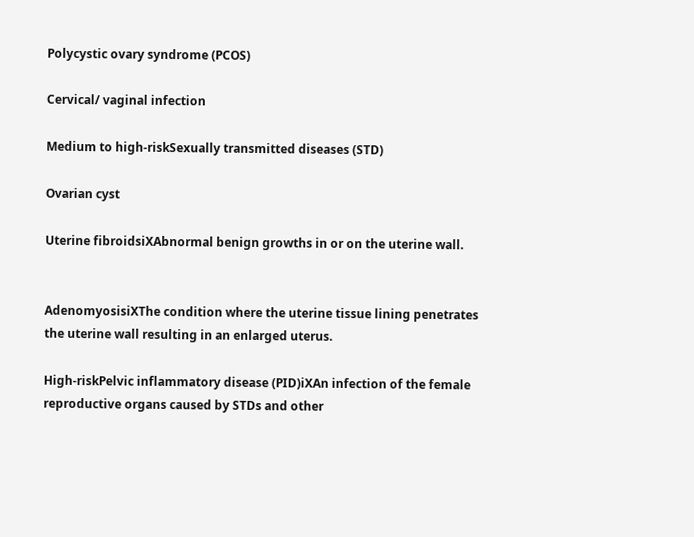Polycystic ovary syndrome (PCOS)

Cervical/ vaginal infection

Medium to high-riskSexually transmitted diseases (STD)

Ovarian cyst

Uterine fibroidsiXAbnormal benign growths in or on the uterine wall.


AdenomyosisiXThe condition where the uterine tissue lining penetrates the uterine wall resulting in an enlarged uterus.

High-riskPelvic inflammatory disease (PID)iXAn infection of the female reproductive organs caused by STDs and other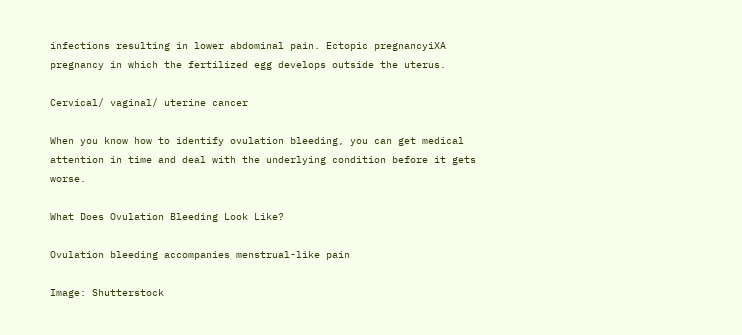infections resulting in lower abdominal pain. Ectopic pregnancyiXA pregnancy in which the fertilized egg develops outside the uterus.

Cervical/ vaginal/ uterine cancer

When you know how to identify ovulation bleeding, you can get medical attention in time and deal with the underlying condition before it gets worse.

What Does Ovulation Bleeding Look Like?

Ovulation bleeding accompanies menstrual-like pain

Image: Shutterstock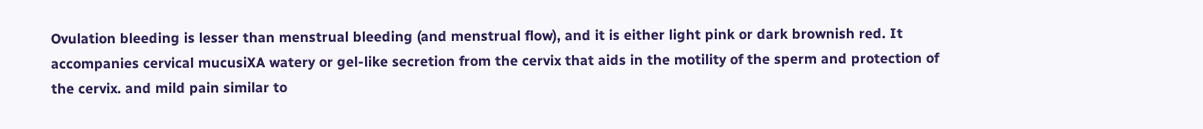Ovulation bleeding is lesser than menstrual bleeding (and menstrual flow), and it is either light pink or dark brownish red. It accompanies cervical mucusiXA watery or gel-like secretion from the cervix that aids in the motility of the sperm and protection of the cervix. and mild pain similar to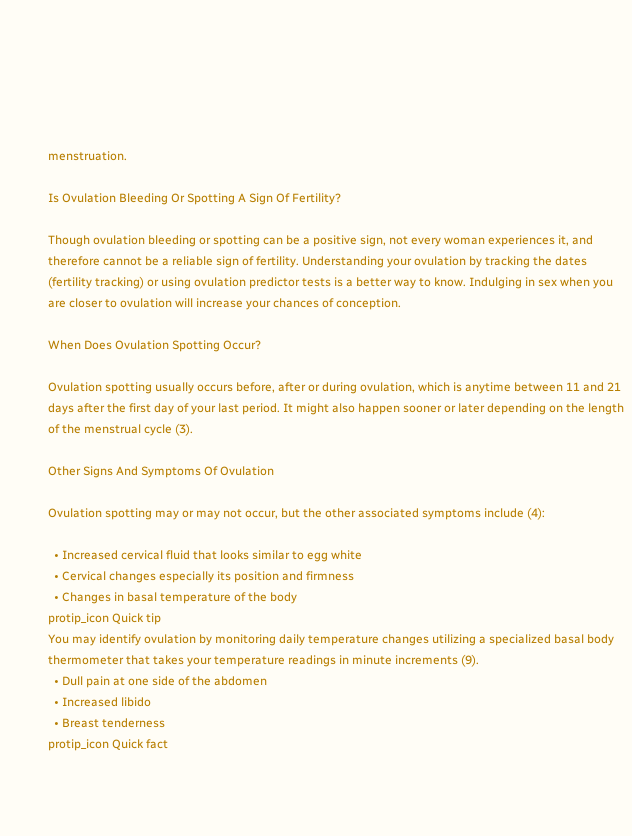menstruation.

Is Ovulation Bleeding Or Spotting A Sign Of Fertility?

Though ovulation bleeding or spotting can be a positive sign, not every woman experiences it, and therefore cannot be a reliable sign of fertility. Understanding your ovulation by tracking the dates (fertility tracking) or using ovulation predictor tests is a better way to know. Indulging in sex when you are closer to ovulation will increase your chances of conception.

When Does Ovulation Spotting Occur?

Ovulation spotting usually occurs before, after or during ovulation, which is anytime between 11 and 21 days after the first day of your last period. It might also happen sooner or later depending on the length of the menstrual cycle (3).

Other Signs And Symptoms Of Ovulation

Ovulation spotting may or may not occur, but the other associated symptoms include (4):

  • Increased cervical fluid that looks similar to egg white
  • Cervical changes especially its position and firmness
  • Changes in basal temperature of the body
protip_icon Quick tip
You may identify ovulation by monitoring daily temperature changes utilizing a specialized basal body thermometer that takes your temperature readings in minute increments (9).
  • Dull pain at one side of the abdomen
  • Increased libido
  • Breast tenderness
protip_icon Quick fact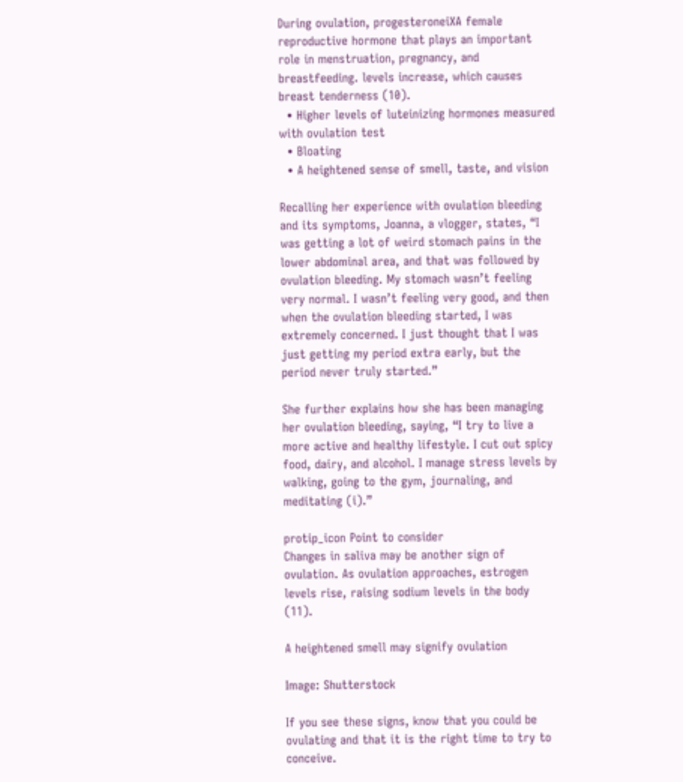During ovulation, progesteroneiXA female reproductive hormone that plays an important role in menstruation, pregnancy, and breastfeeding. levels increase, which causes breast tenderness (10).
  • Higher levels of luteinizing hormones measured with ovulation test
  • Bloating
  • A heightened sense of smell, taste, and vision

Recalling her experience with ovulation bleeding and its symptoms, Joanna, a vlogger, states, “I was getting a lot of weird stomach pains in the lower abdominal area, and that was followed by ovulation bleeding. My stomach wasn’t feeling very normal. I wasn’t feeling very good, and then when the ovulation bleeding started, I was extremely concerned. I just thought that I was just getting my period extra early, but the period never truly started.”

She further explains how she has been managing her ovulation bleeding, saying, “I try to live a more active and healthy lifestyle. I cut out spicy food, dairy, and alcohol. I manage stress levels by walking, going to the gym, journaling, and meditating (i).”

protip_icon Point to consider
Changes in saliva may be another sign of ovulation. As ovulation approaches, estrogen levels rise, raising sodium levels in the body (11).

A heightened smell may signify ovulation

Image: Shutterstock

If you see these signs, know that you could be ovulating and that it is the right time to try to conceive.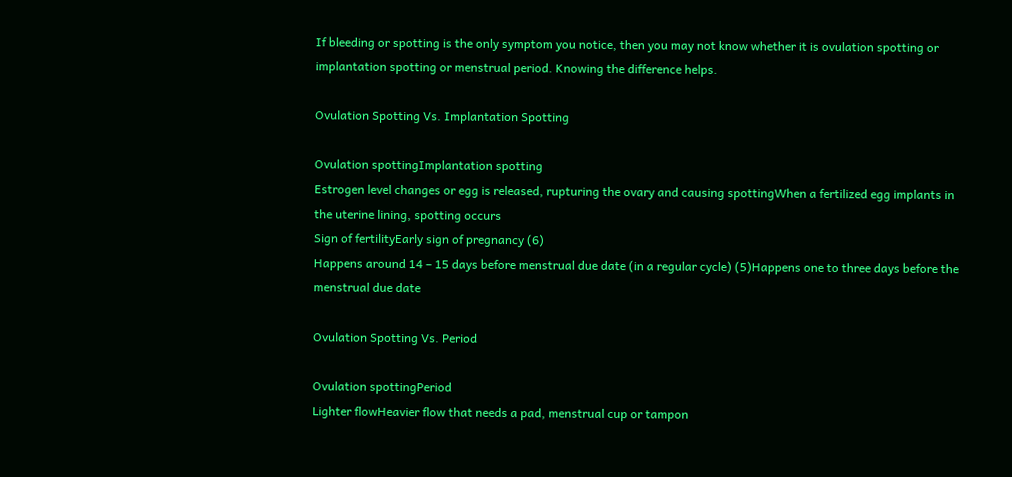If bleeding or spotting is the only symptom you notice, then you may not know whether it is ovulation spotting or implantation spotting or menstrual period. Knowing the difference helps.

Ovulation Spotting Vs. Implantation Spotting

Ovulation spottingImplantation spotting
Estrogen level changes or egg is released, rupturing the ovary and causing spottingWhen a fertilized egg implants in the uterine lining, spotting occurs
Sign of fertilityEarly sign of pregnancy (6)
Happens around 14 – 15 days before menstrual due date (in a regular cycle) (5)Happens one to three days before the menstrual due date

Ovulation Spotting Vs. Period

Ovulation spottingPeriod
Lighter flowHeavier flow that needs a pad, menstrual cup or tampon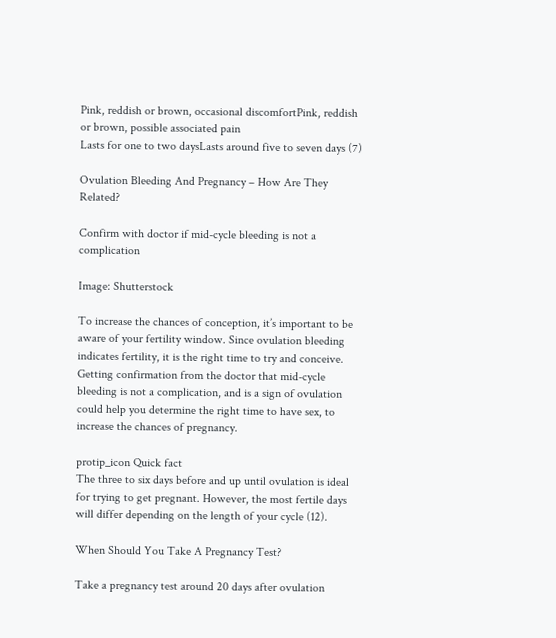Pink, reddish or brown, occasional discomfortPink, reddish or brown, possible associated pain
Lasts for one to two daysLasts around five to seven days (7)

Ovulation Bleeding And Pregnancy – How Are They Related?

Confirm with doctor if mid-cycle bleeding is not a complication

Image: Shutterstock

To increase the chances of conception, it’s important to be aware of your fertility window. Since ovulation bleeding indicates fertility, it is the right time to try and conceive. Getting confirmation from the doctor that mid-cycle bleeding is not a complication, and is a sign of ovulation could help you determine the right time to have sex, to increase the chances of pregnancy.

protip_icon Quick fact
The three to six days before and up until ovulation is ideal for trying to get pregnant. However, the most fertile days will differ depending on the length of your cycle (12).

When Should You Take A Pregnancy Test?

Take a pregnancy test around 20 days after ovulation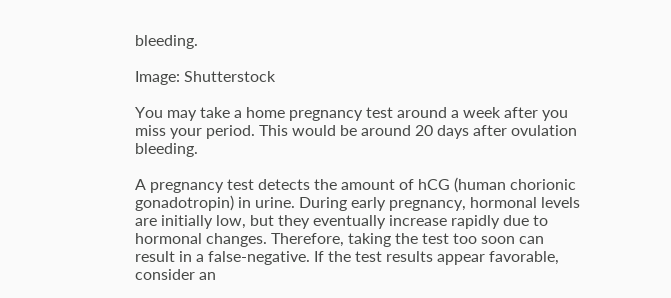bleeding.

Image: Shutterstock

You may take a home pregnancy test around a week after you miss your period. This would be around 20 days after ovulation bleeding.

A pregnancy test detects the amount of hCG (human chorionic gonadotropin) in urine. During early pregnancy, hormonal levels are initially low, but they eventually increase rapidly due to hormonal changes. Therefore, taking the test too soon can result in a false-negative. If the test results appear favorable, consider an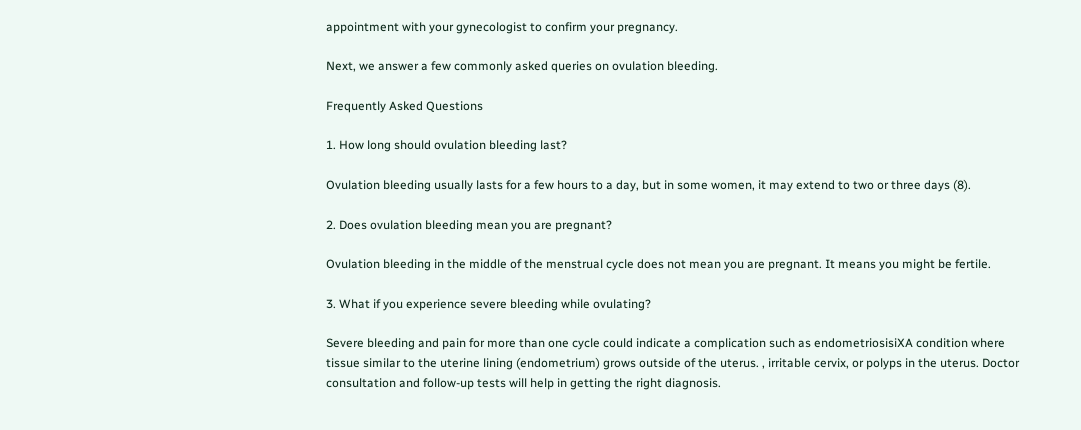appointment with your gynecologist to confirm your pregnancy.

Next, we answer a few commonly asked queries on ovulation bleeding.

Frequently Asked Questions

1. How long should ovulation bleeding last?

Ovulation bleeding usually lasts for a few hours to a day, but in some women, it may extend to two or three days (8).

2. Does ovulation bleeding mean you are pregnant?

Ovulation bleeding in the middle of the menstrual cycle does not mean you are pregnant. It means you might be fertile.

3. What if you experience severe bleeding while ovulating?

Severe bleeding and pain for more than one cycle could indicate a complication such as endometriosisiXA condition where tissue similar to the uterine lining (endometrium) grows outside of the uterus. , irritable cervix, or polyps in the uterus. Doctor consultation and follow-up tests will help in getting the right diagnosis.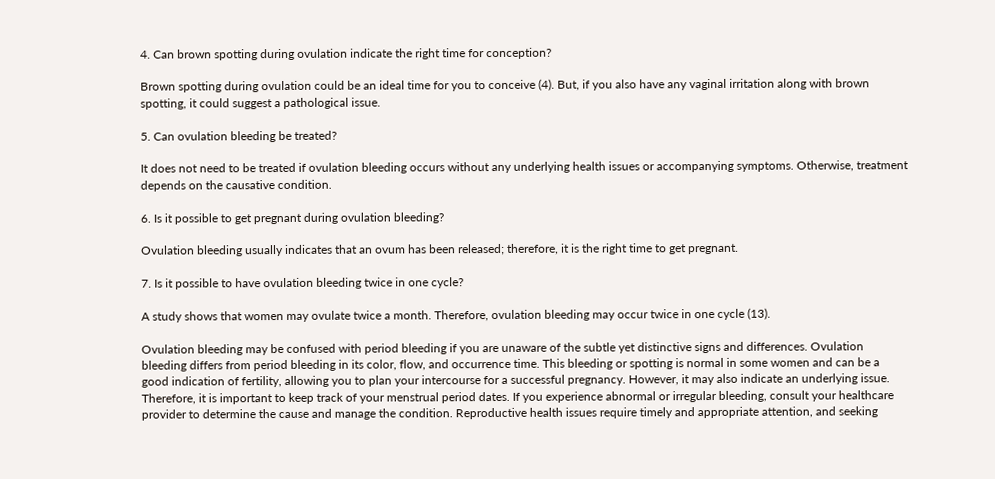4. Can brown spotting during ovulation indicate the right time for conception?

Brown spotting during ovulation could be an ideal time for you to conceive (4). But, if you also have any vaginal irritation along with brown spotting, it could suggest a pathological issue.

5. Can ovulation bleeding be treated?

It does not need to be treated if ovulation bleeding occurs without any underlying health issues or accompanying symptoms. Otherwise, treatment depends on the causative condition.

6. Is it possible to get pregnant during ovulation bleeding?

Ovulation bleeding usually indicates that an ovum has been released; therefore, it is the right time to get pregnant.

7. Is it possible to have ovulation bleeding twice in one cycle?

A study shows that women may ovulate twice a month. Therefore, ovulation bleeding may occur twice in one cycle (13).

Ovulation bleeding may be confused with period bleeding if you are unaware of the subtle yet distinctive signs and differences. Ovulation bleeding differs from period bleeding in its color, flow, and occurrence time. This bleeding or spotting is normal in some women and can be a good indication of fertility, allowing you to plan your intercourse for a successful pregnancy. However, it may also indicate an underlying issue. Therefore, it is important to keep track of your menstrual period dates. If you experience abnormal or irregular bleeding, consult your healthcare provider to determine the cause and manage the condition. Reproductive health issues require timely and appropriate attention, and seeking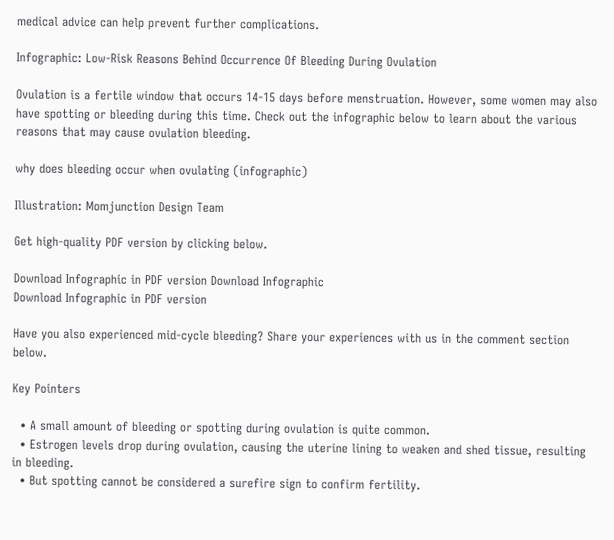medical advice can help prevent further complications.

Infographic: Low-Risk Reasons Behind Occurrence Of Bleeding During Ovulation

Ovulation is a fertile window that occurs 14-15 days before menstruation. However, some women may also have spotting or bleeding during this time. Check out the infographic below to learn about the various reasons that may cause ovulation bleeding.

why does bleeding occur when ovulating (infographic)

Illustration: Momjunction Design Team

Get high-quality PDF version by clicking below.

Download Infographic in PDF version Download Infographic
Download Infographic in PDF version

Have you also experienced mid-cycle bleeding? Share your experiences with us in the comment section below.

Key Pointers

  • A small amount of bleeding or spotting during ovulation is quite common.
  • Estrogen levels drop during ovulation, causing the uterine lining to weaken and shed tissue, resulting in bleeding.
  • But spotting cannot be considered a surefire sign to confirm fertility.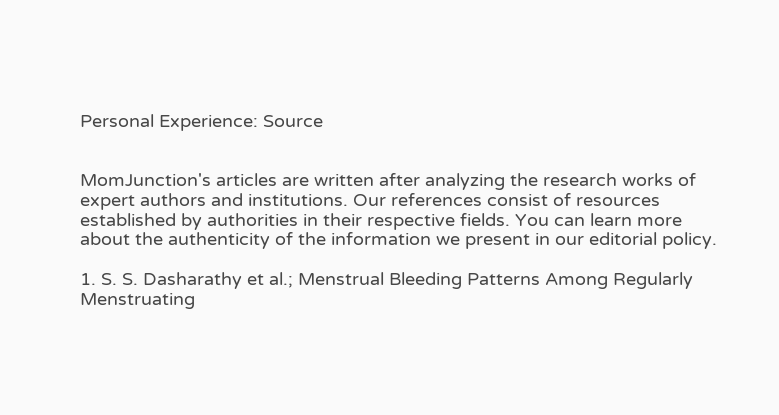Personal Experience: Source


MomJunction's articles are written after analyzing the research works of expert authors and institutions. Our references consist of resources established by authorities in their respective fields. You can learn more about the authenticity of the information we present in our editorial policy.

1. S. S. Dasharathy et al.; Menstrual Bleeding Patterns Among Regularly Menstruating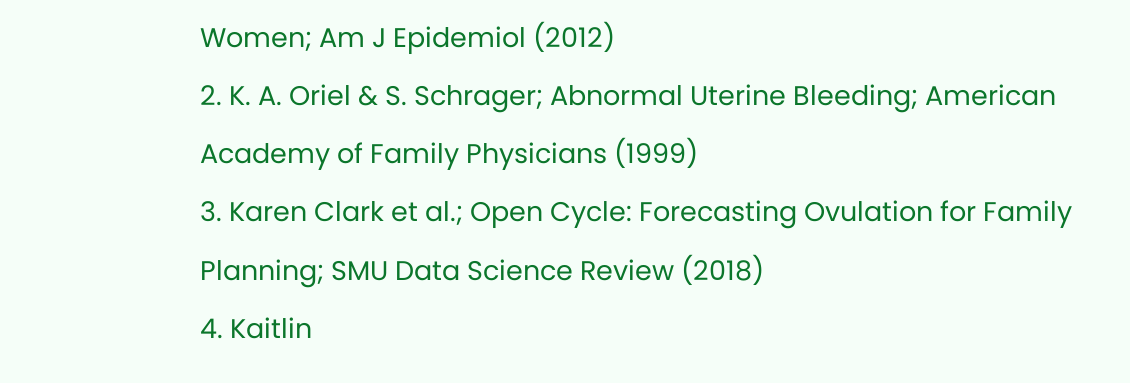Women; Am J Epidemiol (2012)
2. K. A. Oriel & S. Schrager; Abnormal Uterine Bleeding; American Academy of Family Physicians (1999)
3. Karen Clark et al.; Open Cycle: Forecasting Ovulation for Family Planning; SMU Data Science Review (2018)
4. Kaitlin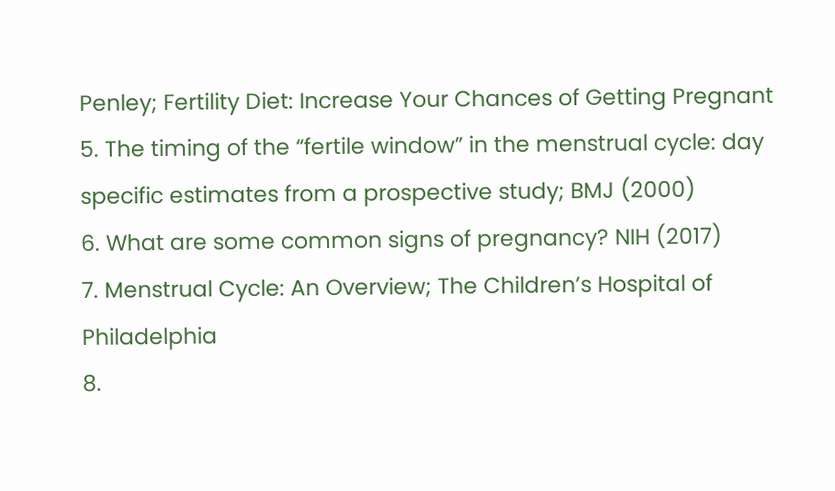Penley; Fertility Diet: Increase Your Chances of Getting Pregnant
5. The timing of the “fertile window” in the menstrual cycle: day specific estimates from a prospective study; BMJ (2000)
6. What are some common signs of pregnancy? NIH (2017)
7. Menstrual Cycle: An Overview; The Children’s Hospital of Philadelphia
8.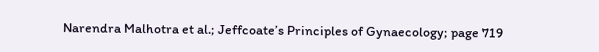Narendra Malhotra et al.; Jeffcoate’s Principles of Gynaecology; page 719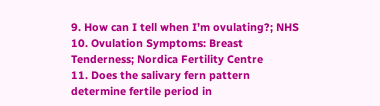9. How can I tell when I’m ovulating?; NHS
10. Ovulation Symptoms: Breast Tenderness; Nordica Fertility Centre
11. Does the salivary fern pattern determine fertile period in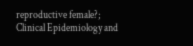reproductive female?; Clinical Epidemiology and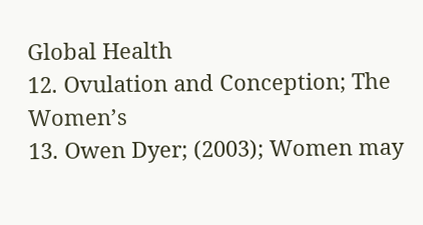Global Health
12. Ovulation and Conception; The Women’s
13. Owen Dyer; (2003); Women may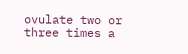ovulate two or three times a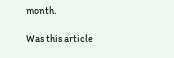month.

Was this article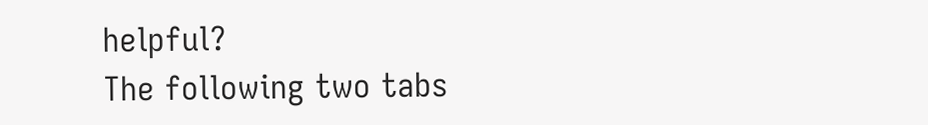helpful?
The following two tabs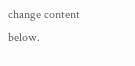change content below.